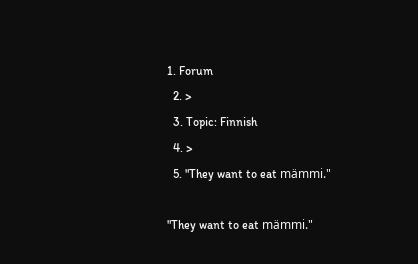1. Forum
  2. >
  3. Topic: Finnish
  4. >
  5. "They want to eat mämmi."

"They want to eat mämmi."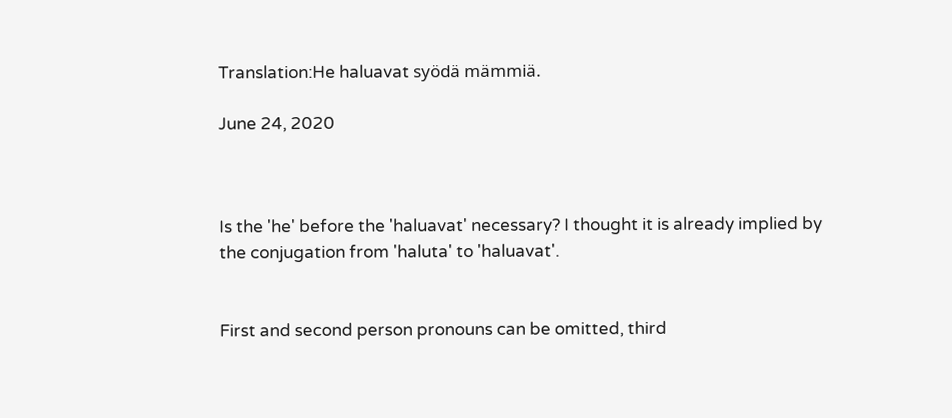Translation:He haluavat syödä mämmiä.

June 24, 2020



Is the 'he' before the 'haluavat' necessary? I thought it is already implied by the conjugation from 'haluta' to 'haluavat'.


First and second person pronouns can be omitted, third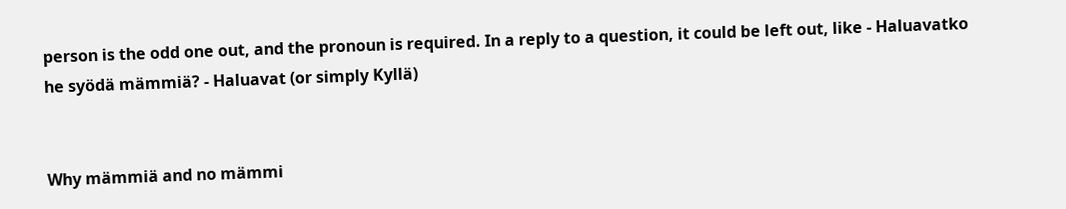person is the odd one out, and the pronoun is required. In a reply to a question, it could be left out, like - Haluavatko he syödä mämmiä? - Haluavat (or simply Kyllä)


Why mämmiä and no mämmi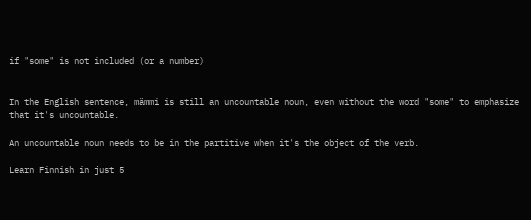if "some" is not included (or a number)


In the English sentence, mämmi is still an uncountable noun, even without the word "some" to emphasize that it's uncountable.

An uncountable noun needs to be in the partitive when it's the object of the verb.

Learn Finnish in just 5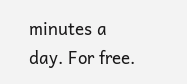minutes a day. For free.